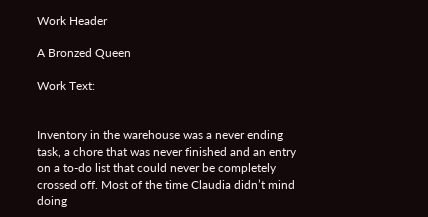Work Header

A Bronzed Queen

Work Text:


Inventory in the warehouse was a never ending task, a chore that was never finished and an entry on a to-do list that could never be completely crossed off. Most of the time Claudia didn’t mind doing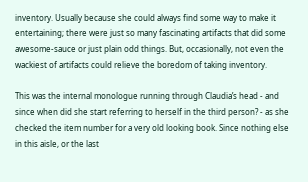inventory. Usually because she could always find some way to make it entertaining; there were just so many fascinating artifacts that did some awesome-sauce or just plain odd things. But, occasionally, not even the wackiest of artifacts could relieve the boredom of taking inventory.

This was the internal monologue running through Claudia’s head - and since when did she start referring to herself in the third person? - as she checked the item number for a very old looking book. Since nothing else in this aisle, or the last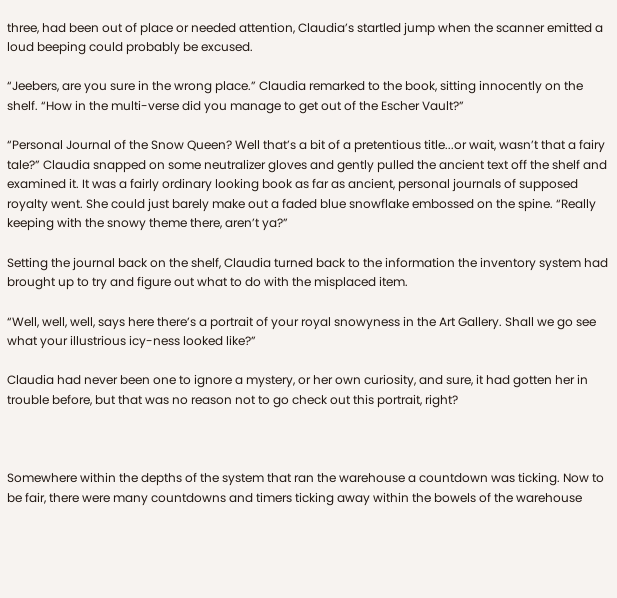three, had been out of place or needed attention, Claudia’s startled jump when the scanner emitted a loud beeping could probably be excused.

“Jeebers, are you sure in the wrong place.” Claudia remarked to the book, sitting innocently on the shelf. “How in the multi-verse did you manage to get out of the Escher Vault?”

“Personal Journal of the Snow Queen? Well that’s a bit of a pretentious title...or wait, wasn’t that a fairy tale?” Claudia snapped on some neutralizer gloves and gently pulled the ancient text off the shelf and examined it. It was a fairly ordinary looking book as far as ancient, personal journals of supposed royalty went. She could just barely make out a faded blue snowflake embossed on the spine. “Really keeping with the snowy theme there, aren’t ya?”

Setting the journal back on the shelf, Claudia turned back to the information the inventory system had brought up to try and figure out what to do with the misplaced item.

“Well, well, well, says here there’s a portrait of your royal snowyness in the Art Gallery. Shall we go see what your illustrious icy-ness looked like?”

Claudia had never been one to ignore a mystery, or her own curiosity, and sure, it had gotten her in trouble before, but that was no reason not to go check out this portrait, right?



Somewhere within the depths of the system that ran the warehouse a countdown was ticking. Now to be fair, there were many countdowns and timers ticking away within the bowels of the warehouse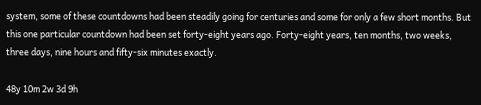system, some of these countdowns had been steadily going for centuries and some for only a few short months. But this one particular countdown had been set forty-eight years ago. Forty-eight years, ten months, two weeks, three days, nine hours and fifty-six minutes exactly.

48y 10m 2w 3d 9h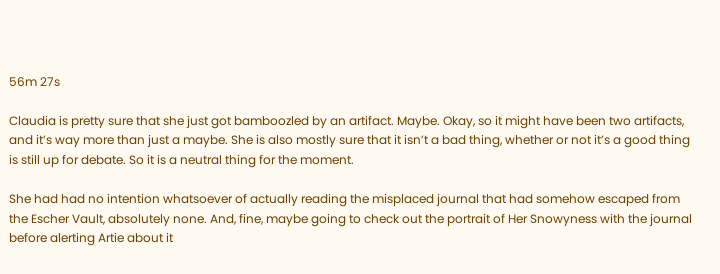56m 27s

Claudia is pretty sure that she just got bamboozled by an artifact. Maybe. Okay, so it might have been two artifacts, and it’s way more than just a maybe. She is also mostly sure that it isn’t a bad thing, whether or not it’s a good thing is still up for debate. So it is a neutral thing for the moment.

She had had no intention whatsoever of actually reading the misplaced journal that had somehow escaped from the Escher Vault, absolutely none. And, fine, maybe going to check out the portrait of Her Snowyness with the journal before alerting Artie about it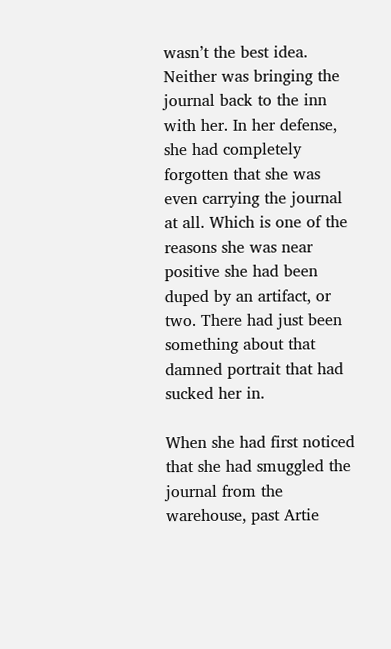wasn’t the best idea. Neither was bringing the journal back to the inn with her. In her defense, she had completely forgotten that she was even carrying the journal at all. Which is one of the reasons she was near positive she had been duped by an artifact, or two. There had just been something about that damned portrait that had sucked her in.

When she had first noticed that she had smuggled the journal from the warehouse, past Artie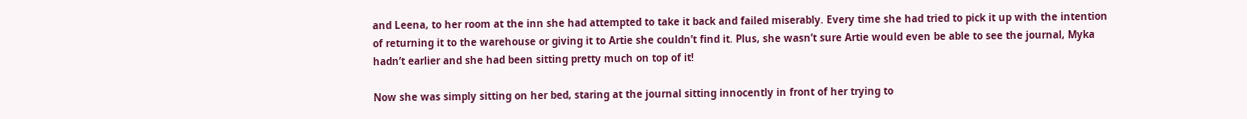and Leena, to her room at the inn she had attempted to take it back and failed miserably. Every time she had tried to pick it up with the intention of returning it to the warehouse or giving it to Artie she couldn’t find it. Plus, she wasn’t sure Artie would even be able to see the journal, Myka hadn’t earlier and she had been sitting pretty much on top of it!

Now she was simply sitting on her bed, staring at the journal sitting innocently in front of her trying to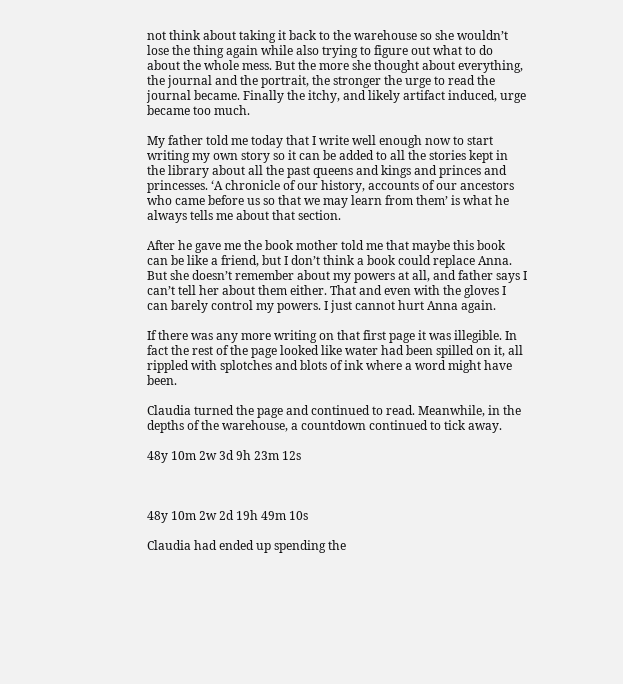not think about taking it back to the warehouse so she wouldn’t lose the thing again while also trying to figure out what to do about the whole mess. But the more she thought about everything, the journal and the portrait, the stronger the urge to read the journal became. Finally the itchy, and likely artifact induced, urge became too much.

My father told me today that I write well enough now to start writing my own story so it can be added to all the stories kept in the library about all the past queens and kings and princes and princesses. ‘A chronicle of our history, accounts of our ancestors who came before us so that we may learn from them’ is what he always tells me about that section.

After he gave me the book mother told me that maybe this book can be like a friend, but I don’t think a book could replace Anna. But she doesn’t remember about my powers at all, and father says I can’t tell her about them either. That and even with the gloves I can barely control my powers. I just cannot hurt Anna again.

If there was any more writing on that first page it was illegible. In fact the rest of the page looked like water had been spilled on it, all rippled with splotches and blots of ink where a word might have been.

Claudia turned the page and continued to read. Meanwhile, in the depths of the warehouse, a countdown continued to tick away.

48y 10m 2w 3d 9h 23m 12s



48y 10m 2w 2d 19h 49m 10s

Claudia had ended up spending the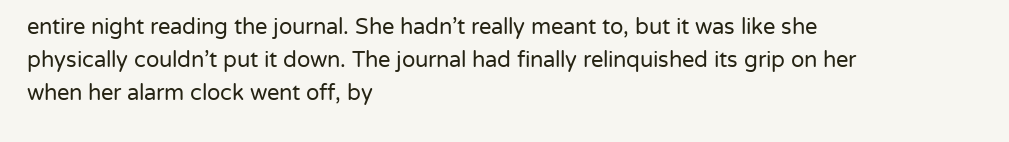entire night reading the journal. She hadn’t really meant to, but it was like she physically couldn’t put it down. The journal had finally relinquished its grip on her when her alarm clock went off, by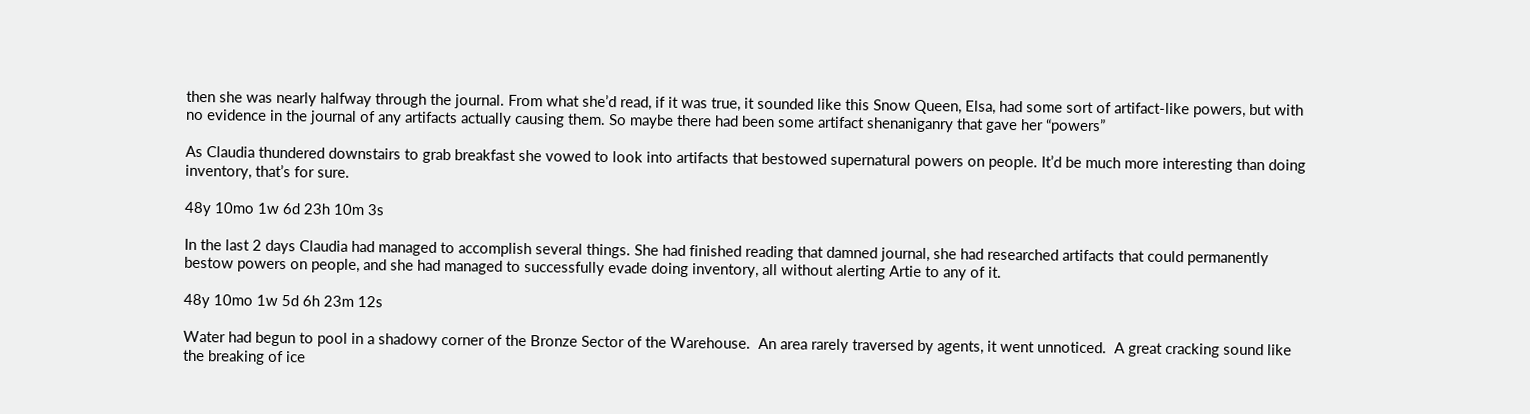then she was nearly halfway through the journal. From what she’d read, if it was true, it sounded like this Snow Queen, Elsa, had some sort of artifact-like powers, but with no evidence in the journal of any artifacts actually causing them. So maybe there had been some artifact shenaniganry that gave her “powers”

As Claudia thundered downstairs to grab breakfast she vowed to look into artifacts that bestowed supernatural powers on people. It’d be much more interesting than doing inventory, that’s for sure.

48y 10mo 1w 6d 23h 10m 3s

In the last 2 days Claudia had managed to accomplish several things. She had finished reading that damned journal, she had researched artifacts that could permanently bestow powers on people, and she had managed to successfully evade doing inventory, all without alerting Artie to any of it.

48y 10mo 1w 5d 6h 23m 12s

Water had begun to pool in a shadowy corner of the Bronze Sector of the Warehouse.  An area rarely traversed by agents, it went unnoticed.  A great cracking sound like the breaking of ice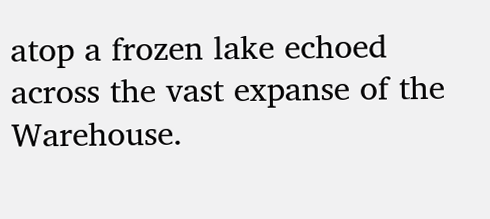atop a frozen lake echoed across the vast expanse of the Warehouse.